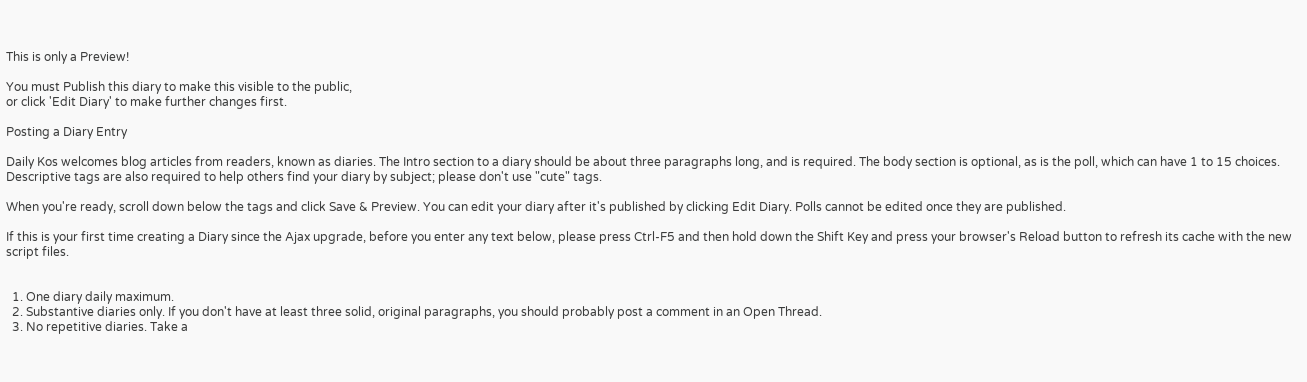This is only a Preview!

You must Publish this diary to make this visible to the public,
or click 'Edit Diary' to make further changes first.

Posting a Diary Entry

Daily Kos welcomes blog articles from readers, known as diaries. The Intro section to a diary should be about three paragraphs long, and is required. The body section is optional, as is the poll, which can have 1 to 15 choices. Descriptive tags are also required to help others find your diary by subject; please don't use "cute" tags.

When you're ready, scroll down below the tags and click Save & Preview. You can edit your diary after it's published by clicking Edit Diary. Polls cannot be edited once they are published.

If this is your first time creating a Diary since the Ajax upgrade, before you enter any text below, please press Ctrl-F5 and then hold down the Shift Key and press your browser's Reload button to refresh its cache with the new script files.


  1. One diary daily maximum.
  2. Substantive diaries only. If you don't have at least three solid, original paragraphs, you should probably post a comment in an Open Thread.
  3. No repetitive diaries. Take a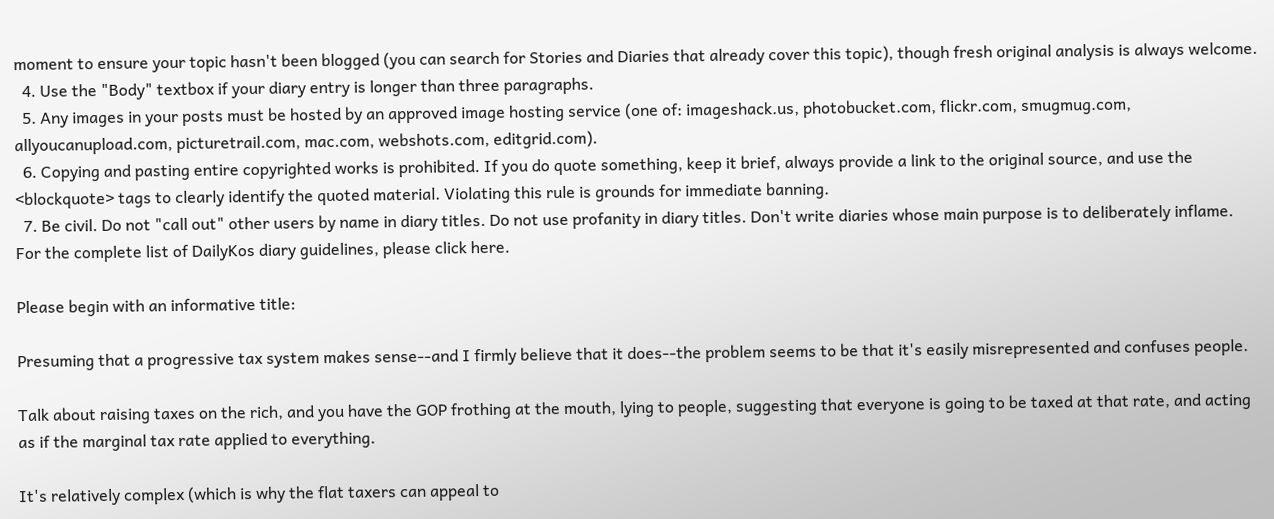moment to ensure your topic hasn't been blogged (you can search for Stories and Diaries that already cover this topic), though fresh original analysis is always welcome.
  4. Use the "Body" textbox if your diary entry is longer than three paragraphs.
  5. Any images in your posts must be hosted by an approved image hosting service (one of: imageshack.us, photobucket.com, flickr.com, smugmug.com, allyoucanupload.com, picturetrail.com, mac.com, webshots.com, editgrid.com).
  6. Copying and pasting entire copyrighted works is prohibited. If you do quote something, keep it brief, always provide a link to the original source, and use the <blockquote> tags to clearly identify the quoted material. Violating this rule is grounds for immediate banning.
  7. Be civil. Do not "call out" other users by name in diary titles. Do not use profanity in diary titles. Don't write diaries whose main purpose is to deliberately inflame.
For the complete list of DailyKos diary guidelines, please click here.

Please begin with an informative title:

Presuming that a progressive tax system makes sense--and I firmly believe that it does--the problem seems to be that it's easily misrepresented and confuses people.

Talk about raising taxes on the rich, and you have the GOP frothing at the mouth, lying to people, suggesting that everyone is going to be taxed at that rate, and acting as if the marginal tax rate applied to everything.

It's relatively complex (which is why the flat taxers can appeal to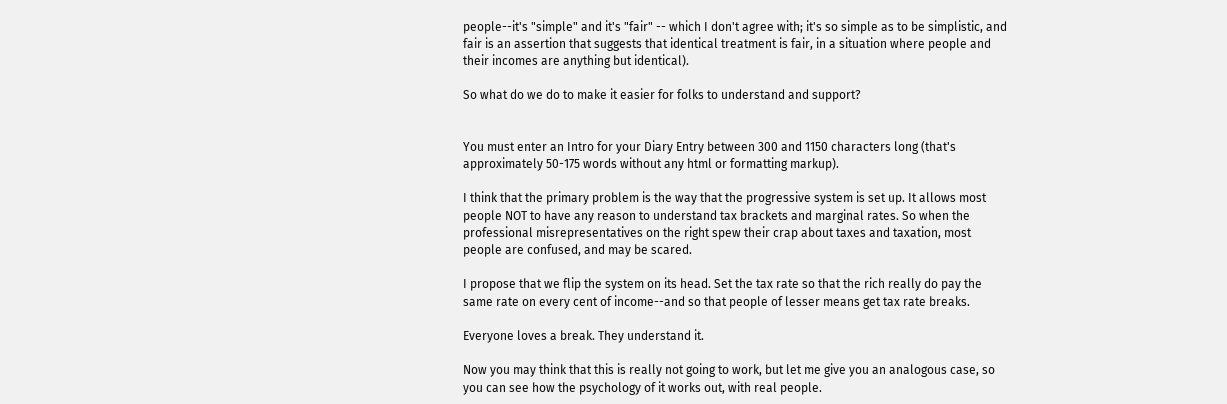people--it's "simple" and it's "fair" -- which I don't agree with; it's so simple as to be simplistic, and fair is an assertion that suggests that identical treatment is fair, in a situation where people and their incomes are anything but identical).

So what do we do to make it easier for folks to understand and support?


You must enter an Intro for your Diary Entry between 300 and 1150 characters long (that's approximately 50-175 words without any html or formatting markup).

I think that the primary problem is the way that the progressive system is set up. It allows most people NOT to have any reason to understand tax brackets and marginal rates. So when the professional misrepresentatives on the right spew their crap about taxes and taxation, most people are confused, and may be scared.

I propose that we flip the system on its head. Set the tax rate so that the rich really do pay the same rate on every cent of income--and so that people of lesser means get tax rate breaks.

Everyone loves a break. They understand it.

Now you may think that this is really not going to work, but let me give you an analogous case, so you can see how the psychology of it works out, with real people.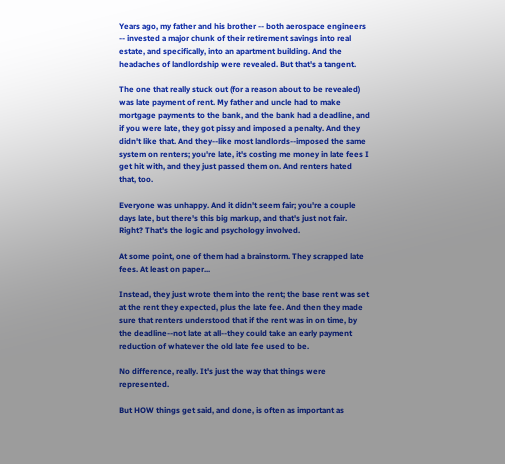Years ago, my father and his brother -- both aerospace engineers -- invested a major chunk of their retirement savings into real estate, and specifically, into an apartment building. And the headaches of landlordship were revealed. But that's a tangent.

The one that really stuck out (for a reason about to be revealed) was late payment of rent. My father and uncle had to make mortgage payments to the bank, and the bank had a deadline, and if you were late, they got pissy and imposed a penalty. And they didn't like that. And they--like most landlords--imposed the same system on renters; you're late, it's costing me money in late fees I get hit with, and they just passed them on. And renters hated that, too.

Everyone was unhappy. And it didn't seem fair; you're a couple days late, but there's this big markup, and that's just not fair. Right? That's the logic and psychology involved.

At some point, one of them had a brainstorm. They scrapped late fees. At least on paper...

Instead, they just wrote them into the rent; the base rent was set at the rent they expected, plus the late fee. And then they made sure that renters understood that if the rent was in on time, by the deadline--not late at all--they could take an early payment reduction of whatever the old late fee used to be.

No difference, really. It's just the way that things were represented.

But HOW things get said, and done, is often as important as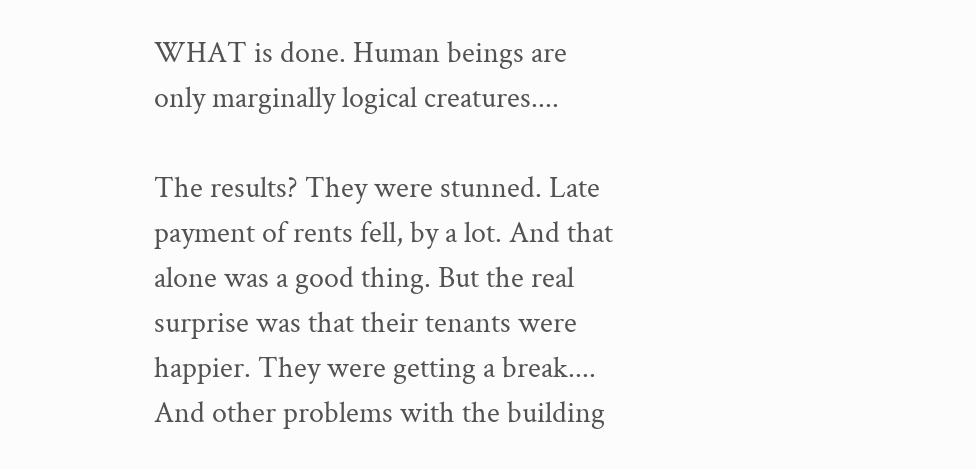WHAT is done. Human beings are only marginally logical creatures....

The results? They were stunned. Late payment of rents fell, by a lot. And that alone was a good thing. But the real surprise was that their tenants were happier. They were getting a break.... And other problems with the building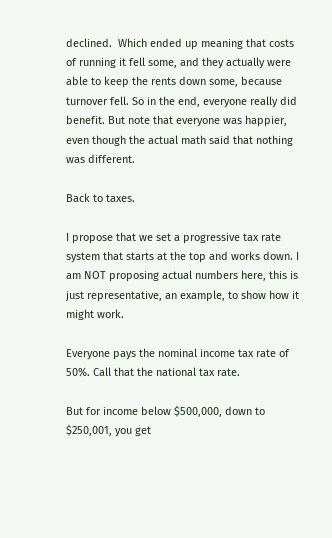declined.  Which ended up meaning that costs of running it fell some, and they actually were able to keep the rents down some, because turnover fell. So in the end, everyone really did benefit. But note that everyone was happier, even though the actual math said that nothing was different.

Back to taxes.

I propose that we set a progressive tax rate system that starts at the top and works down. I am NOT proposing actual numbers here, this is just representative, an example, to show how it might work.

Everyone pays the nominal income tax rate of 50%. Call that the national tax rate.

But for income below $500,000, down to $250,001, you get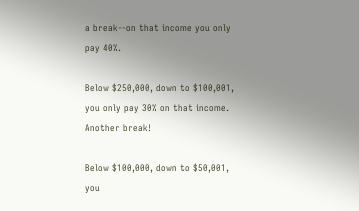a break--on that income you only pay 40%.

Below $250,000, down to $100,001, you only pay 30% on that income. Another break!

Below $100,000, down to $50,001, you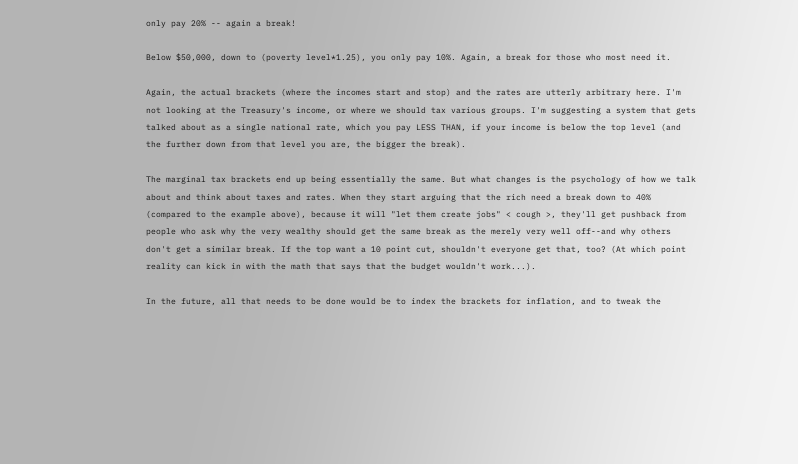only pay 20% -- again a break!

Below $50,000, down to (poverty level*1.25), you only pay 10%. Again, a break for those who most need it.

Again, the actual brackets (where the incomes start and stop) and the rates are utterly arbitrary here. I'm not looking at the Treasury's income, or where we should tax various groups. I'm suggesting a system that gets talked about as a single national rate, which you pay LESS THAN, if your income is below the top level (and the further down from that level you are, the bigger the break).

The marginal tax brackets end up being essentially the same. But what changes is the psychology of how we talk about and think about taxes and rates. When they start arguing that the rich need a break down to 40% (compared to the example above), because it will "let them create jobs" < cough >, they'll get pushback from people who ask why the very wealthy should get the same break as the merely very well off--and why others don't get a similar break. If the top want a 10 point cut, shouldn't everyone get that, too? (At which point reality can kick in with the math that says that the budget wouldn't work...).

In the future, all that needs to be done would be to index the brackets for inflation, and to tweak the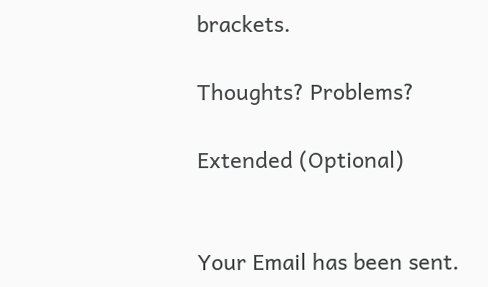brackets.

Thoughts? Problems?

Extended (Optional)


Your Email has been sent.